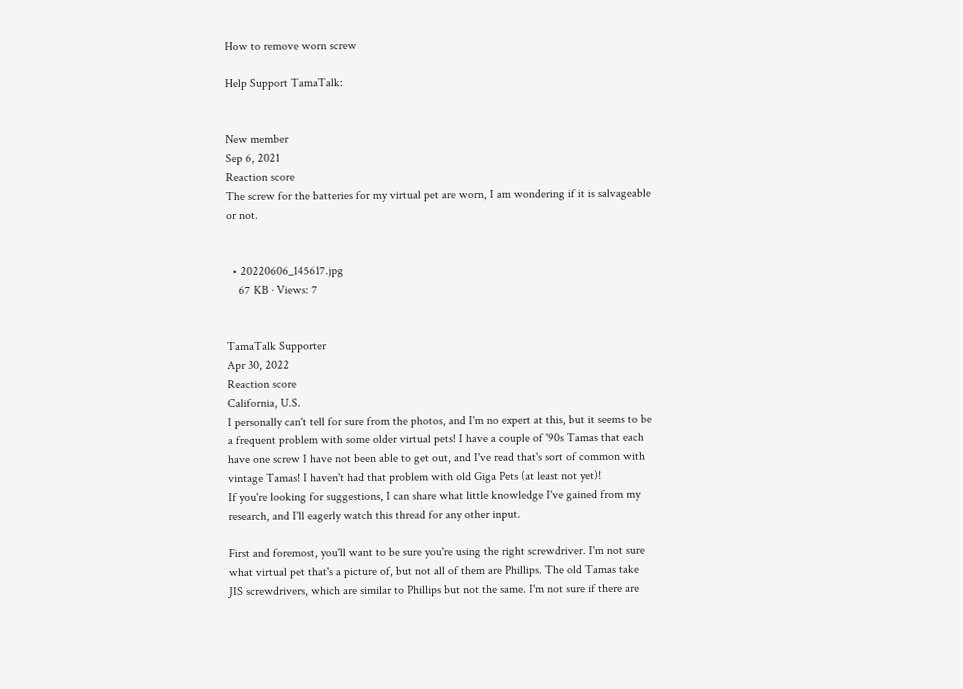How to remove worn screw

Help Support TamaTalk:


New member
Sep 6, 2021
Reaction score
The screw for the batteries for my virtual pet are worn, I am wondering if it is salvageable or not.


  • 20220606_145617.jpg
    67 KB · Views: 7


TamaTalk Supporter
Apr 30, 2022
Reaction score
California, U.S.
I personally can't tell for sure from the photos, and I'm no expert at this, but it seems to be a frequent problem with some older virtual pets! I have a couple of '90s Tamas that each have one screw I have not been able to get out, and I've read that's sort of common with vintage Tamas! I haven't had that problem with old Giga Pets (at least not yet)!
If you're looking for suggestions, I can share what little knowledge I've gained from my research, and I'll eagerly watch this thread for any other input.

First and foremost, you'll want to be sure you're using the right screwdriver. I'm not sure what virtual pet that's a picture of, but not all of them are Phillips. The old Tamas take JIS screwdrivers, which are similar to Phillips but not the same. I'm not sure if there are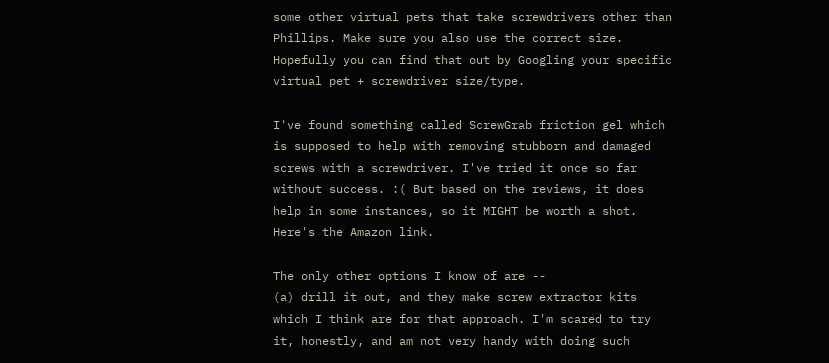some other virtual pets that take screwdrivers other than Phillips. Make sure you also use the correct size. Hopefully you can find that out by Googling your specific virtual pet + screwdriver size/type.

I've found something called ScrewGrab friction gel which is supposed to help with removing stubborn and damaged screws with a screwdriver. I've tried it once so far without success. :( But based on the reviews, it does help in some instances, so it MIGHT be worth a shot. Here's the Amazon link.

The only other options I know of are --
(a) drill it out, and they make screw extractor kits which I think are for that approach. I'm scared to try it, honestly, and am not very handy with doing such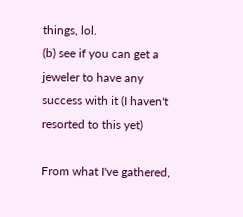things, lol.
(b) see if you can get a jeweler to have any success with it (I haven't resorted to this yet)

From what I've gathered,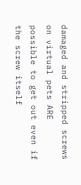damaged and stripped screws on virtual pets ARE possible to get out even if the screw itself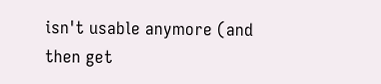isn't usable anymore (and then get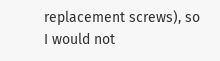replacement screws), so I would not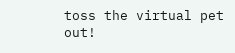toss the virtual pet out!